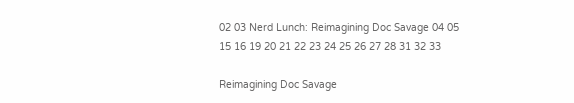02 03 Nerd Lunch: Reimagining Doc Savage 04 05 15 16 19 20 21 22 23 24 25 26 27 28 31 32 33

Reimagining Doc Savage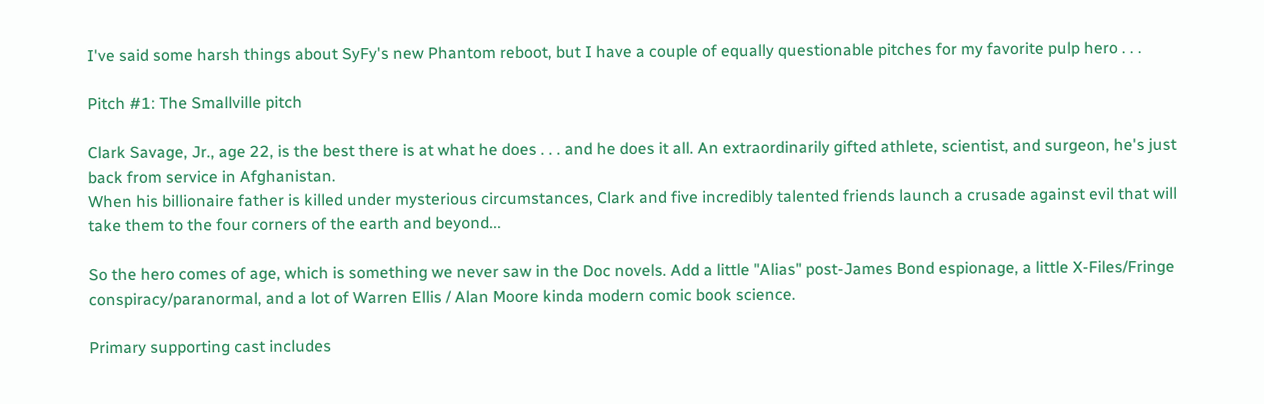I've said some harsh things about SyFy's new Phantom reboot, but I have a couple of equally questionable pitches for my favorite pulp hero . . .

Pitch #1: The Smallville pitch

Clark Savage, Jr., age 22, is the best there is at what he does . . . and he does it all. An extraordinarily gifted athlete, scientist, and surgeon, he's just back from service in Afghanistan.
When his billionaire father is killed under mysterious circumstances, Clark and five incredibly talented friends launch a crusade against evil that will take them to the four corners of the earth and beyond...

So the hero comes of age, which is something we never saw in the Doc novels. Add a little "Alias" post-James Bond espionage, a little X-Files/Fringe conspiracy/paranormal, and a lot of Warren Ellis / Alan Moore kinda modern comic book science.

Primary supporting cast includes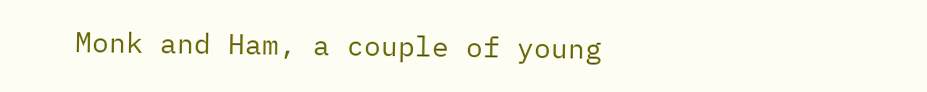Monk and Ham, a couple of young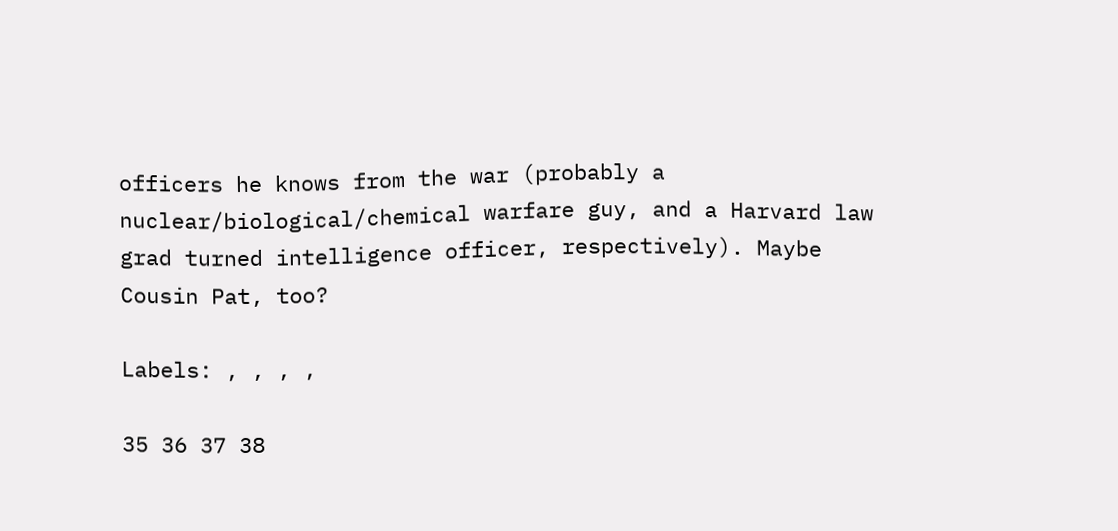officers he knows from the war (probably a nuclear/biological/chemical warfare guy, and a Harvard law grad turned intelligence officer, respectively). Maybe Cousin Pat, too?

Labels: , , , ,

35 36 37 38